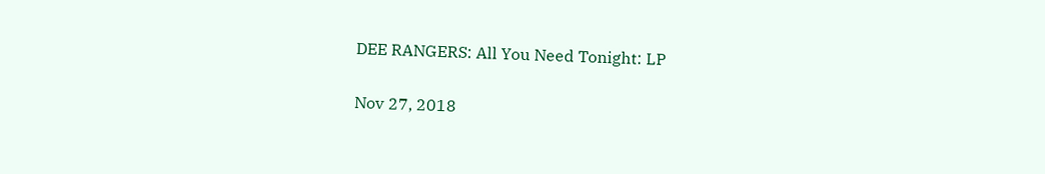DEE RANGERS: All You Need Tonight: LP

Nov 27, 2018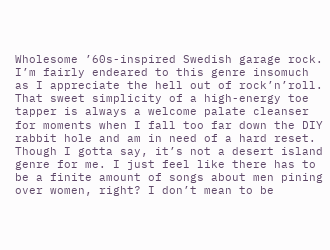Wholesome ’60s-inspired Swedish garage rock. I’m fairly endeared to this genre insomuch as I appreciate the hell out of rock’n’roll. That sweet simplicity of a high-energy toe tapper is always a welcome palate cleanser for moments when I fall too far down the DIY rabbit hole and am in need of a hard reset. Though I gotta say, it’s not a desert island genre for me. I just feel like there has to be a finite amount of songs about men pining over women, right? I don’t mean to be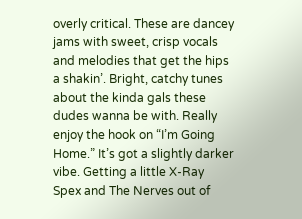overly critical. These are dancey jams with sweet, crisp vocals and melodies that get the hips a shakin’. Bright, catchy tunes about the kinda gals these dudes wanna be with. Really enjoy the hook on “I’m Going Home.” It’s got a slightly darker vibe. Getting a little X-Ray Spex and The Nerves out of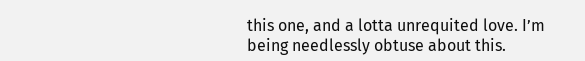this one, and a lotta unrequited love. I’m being needlessly obtuse about this.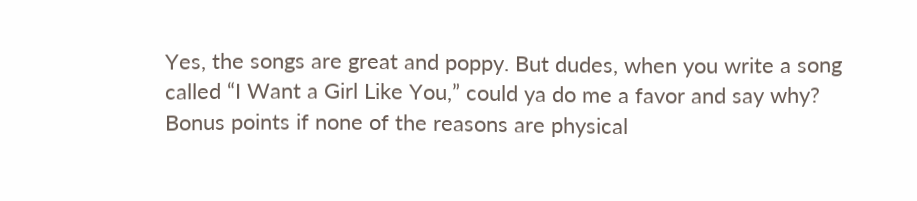Yes, the songs are great and poppy. But dudes, when you write a song called “I Want a Girl Like You,” could ya do me a favor and say why? Bonus points if none of the reasons are physical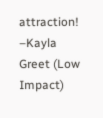attraction! –Kayla Greet (Low Impact)